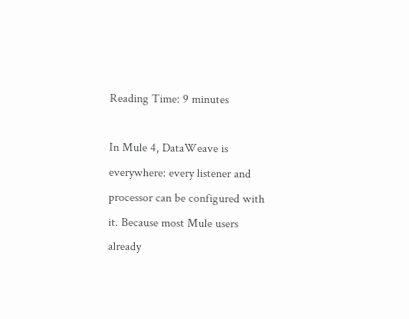Reading Time: 9 minutes

In Mule 4, DataWeave is everywhere: every listener and processor can be configured with it. Because most Mule users already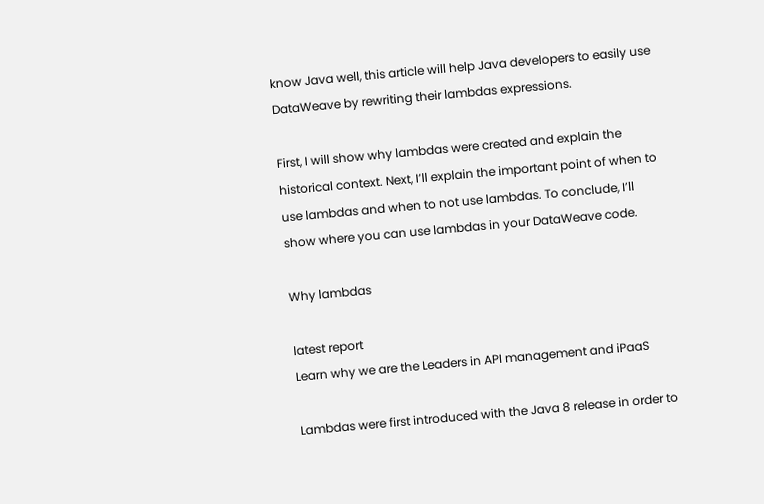know Java well, this article will help Java developers to easily use DataWeave by rewriting their lambdas expressions.

First, I will show why lambdas were created and explain the historical context. Next, I’ll explain the important point of when to use lambdas and when to not use lambdas. To conclude, I’ll show where you can use lambdas in your DataWeave code.

Why lambdas

latest report
Learn why we are the Leaders in API management and iPaaS

Lambdas were first introduced with the Java 8 release in order to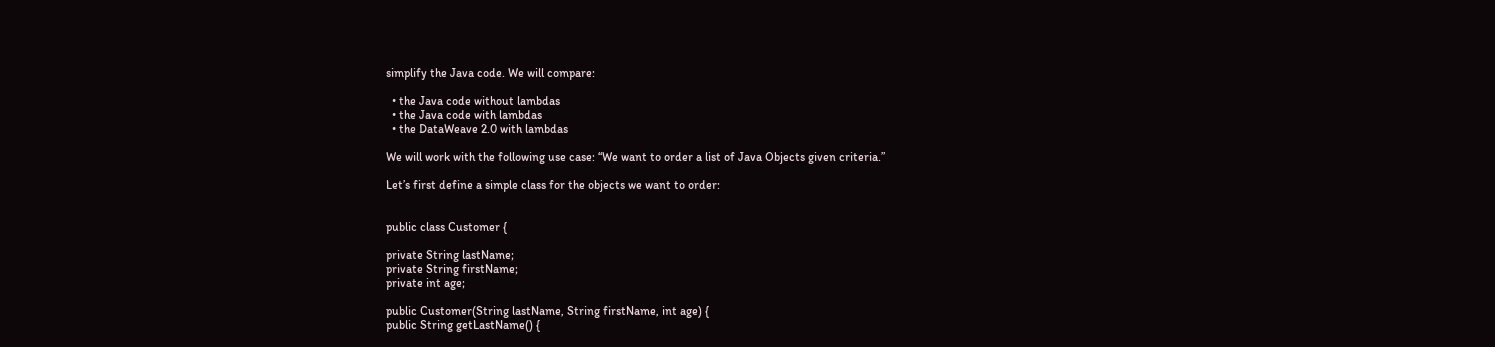simplify the Java code. We will compare:

  • the Java code without lambdas
  • the Java code with lambdas
  • the DataWeave 2.0 with lambdas

We will work with the following use case: “We want to order a list of Java Objects given criteria.”

Let’s first define a simple class for the objects we want to order:


public class Customer {

private String lastName;
private String firstName;
private int age;

public Customer(String lastName, String firstName, int age) {
public String getLastName() {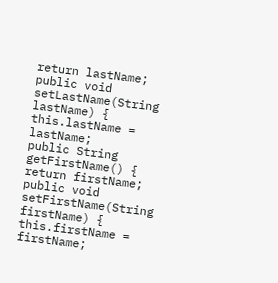return lastName;
public void setLastName(String lastName) {
this.lastName = lastName;
public String getFirstName() {
return firstName;
public void setFirstName(String firstName) {
this.firstName = firstName;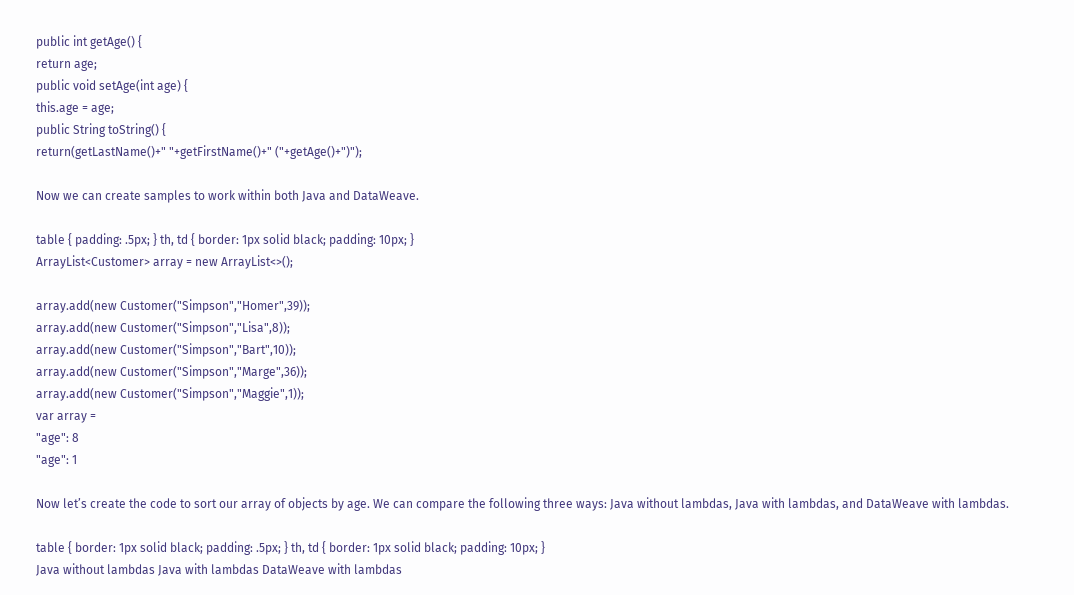public int getAge() {
return age;
public void setAge(int age) {
this.age = age;
public String toString() {
return(getLastName()+" "+getFirstName()+" ("+getAge()+")");

Now we can create samples to work within both Java and DataWeave.

table { padding: .5px; } th, td { border: 1px solid black; padding: 10px; }
ArrayList<Customer> array = new ArrayList<>();

array.add(new Customer("Simpson","Homer",39));
array.add(new Customer("Simpson","Lisa",8));
array.add(new Customer("Simpson","Bart",10));
array.add(new Customer("Simpson","Marge",36));
array.add(new Customer("Simpson","Maggie",1));
var array =
"age": 8
"age": 1

Now let’s create the code to sort our array of objects by age. We can compare the following three ways: Java without lambdas, Java with lambdas, and DataWeave with lambdas.

table { border: 1px solid black; padding: .5px; } th, td { border: 1px solid black; padding: 10px; }
Java without lambdas Java with lambdas DataWeave with lambdas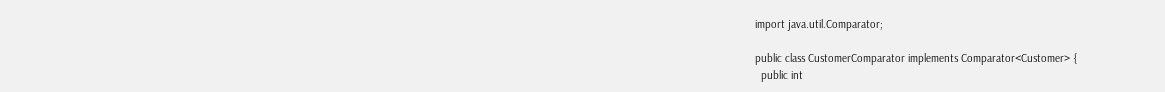import java.util.Comparator;

public class CustomerComparator implements Comparator<Customer> {
  public int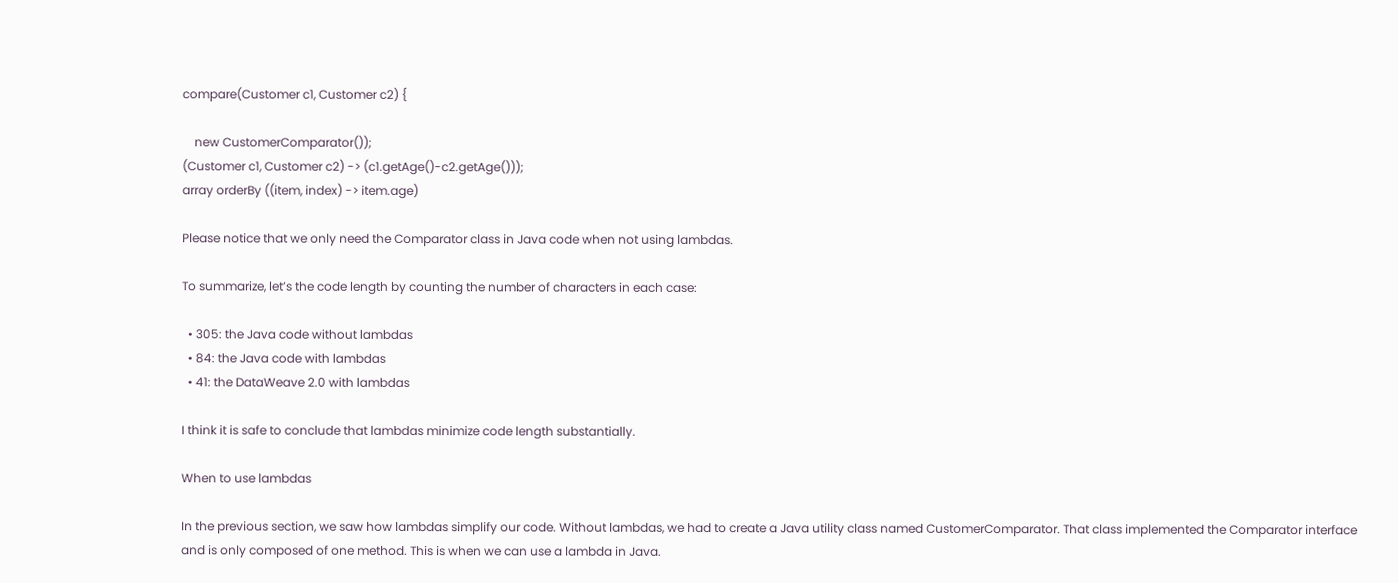compare(Customer c1, Customer c2) {

    new CustomerComparator());
(Customer c1, Customer c2) -> (c1.getAge()-c2.getAge()));
array orderBy ((item, index) -> item.age)

Please notice that we only need the Comparator class in Java code when not using lambdas.

To summarize, let’s the code length by counting the number of characters in each case:

  • 305: the Java code without lambdas
  • 84: the Java code with lambdas
  • 41: the DataWeave 2.0 with lambdas

I think it is safe to conclude that lambdas minimize code length substantially.

When to use lambdas

In the previous section, we saw how lambdas simplify our code. Without lambdas, we had to create a Java utility class named CustomerComparator. That class implemented the Comparator interface and is only composed of one method. This is when we can use a lambda in Java.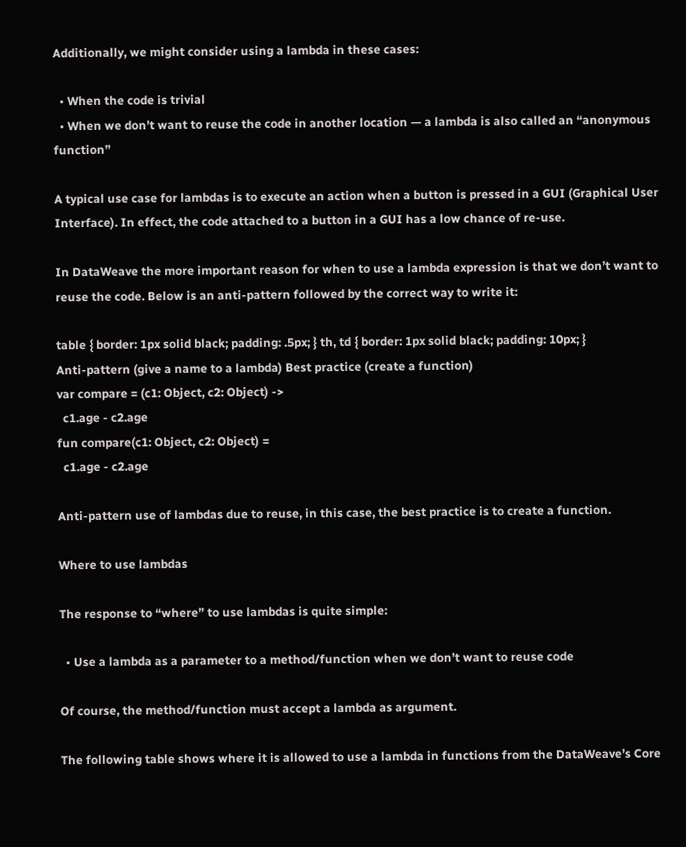Additionally, we might consider using a lambda in these cases:

  • When the code is trivial
  • When we don’t want to reuse the code in another location — a lambda is also called an “anonymous function”

A typical use case for lambdas is to execute an action when a button is pressed in a GUI (Graphical User Interface). In effect, the code attached to a button in a GUI has a low chance of re-use.

In DataWeave the more important reason for when to use a lambda expression is that we don’t want to reuse the code. Below is an anti-pattern followed by the correct way to write it:

table { border: 1px solid black; padding: .5px; } th, td { border: 1px solid black; padding: 10px; }
Anti-pattern (give a name to a lambda) Best practice (create a function)
var compare = (c1: Object, c2: Object) ->
  c1.age - c2.age
fun compare(c1: Object, c2: Object) =
  c1.age - c2.age

Anti-pattern use of lambdas due to reuse, in this case, the best practice is to create a function.

Where to use lambdas

The response to “where” to use lambdas is quite simple:

  • Use a lambda as a parameter to a method/function when we don’t want to reuse code

Of course, the method/function must accept a lambda as argument.

The following table shows where it is allowed to use a lambda in functions from the DataWeave’s Core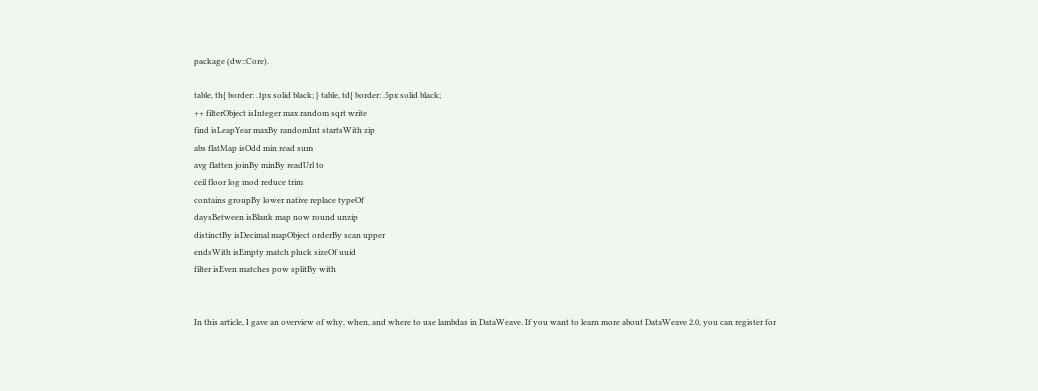package (dw::Core).

table, th{ border: .1px solid black; } table, td{ border: .5px solid black;
++ filterObject isInteger max random sqrt write
find isLeapYear maxBy randomInt startsWith zip
abs flatMap isOdd min read sum
avg flatten joinBy minBy readUrl to
ceil floor log mod reduce trim
contains groupBy lower native replace typeOf
daysBetween isBlank map now round unzip
distinctBy isDecimal mapObject orderBy scan upper
endsWith isEmpty match pluck sizeOf uuid
filter isEven matches pow splitBy with


In this article, I gave an overview of why, when, and where to use lambdas in DataWeave. If you want to learn more about DataWeave 2.0, you can register for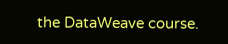the DataWeave course.